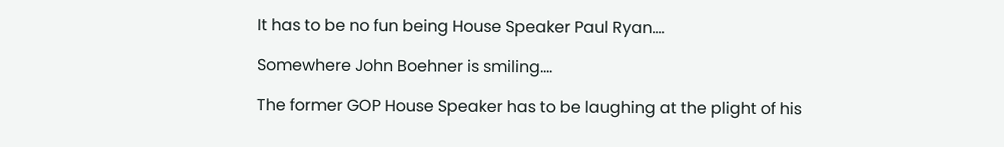It has to be no fun being House Speaker Paul Ryan….

Somewhere John Boehner is smiling….

The former GOP House Speaker has to be laughing at the plight of his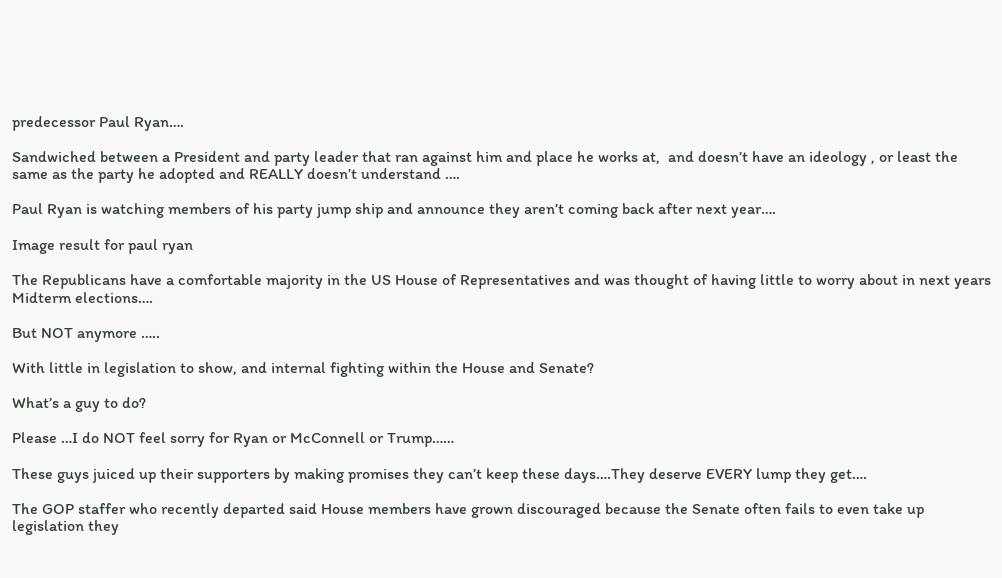predecessor Paul Ryan….

Sandwiched between a President and party leader that ran against him and place he works at,  and doesn’t have an ideology , or least the same as the party he adopted and REALLY doesn’t understand ….

Paul Ryan is watching members of his party jump ship and announce they aren’t coming back after next year….

Image result for paul ryan

The Republicans have a comfortable majority in the US House of Representatives and was thought of having little to worry about in next years Midterm elections….

But NOT anymore …..

With little in legislation to show, and internal fighting within the House and Senate?

What’s a guy to do?

Please …I do NOT feel sorry for Ryan or McConnell or Trump……

These guys juiced up their supporters by making promises they can’t keep these days….They deserve EVERY lump they get….

The GOP staffer who recently departed said House members have grown discouraged because the Senate often fails to even take up legislation they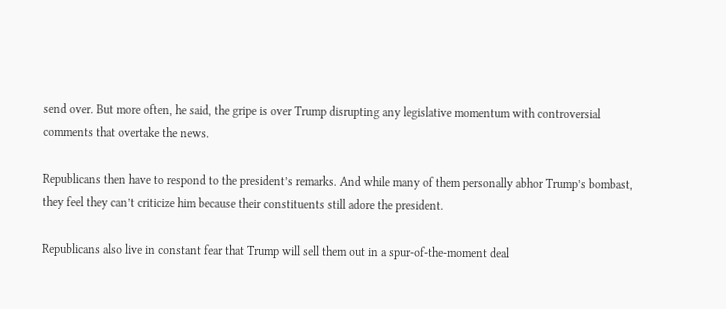send over. But more often, he said, the gripe is over Trump disrupting any legislative momentum with controversial comments that overtake the news.

Republicans then have to respond to the president’s remarks. And while many of them personally abhor Trump’s bombast, they feel they can’t criticize him because their constituents still adore the president.

Republicans also live in constant fear that Trump will sell them out in a spur-of-the-moment deal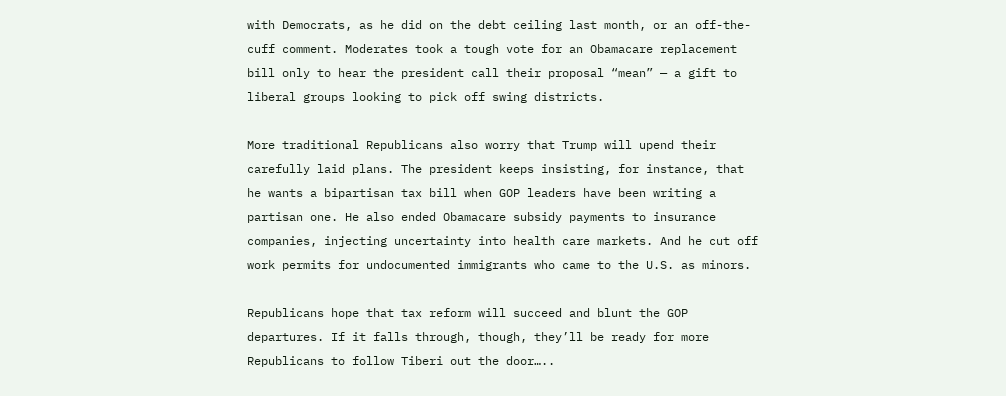with Democrats, as he did on the debt ceiling last month, or an off-the-cuff comment. Moderates took a tough vote for an Obamacare replacement bill only to hear the president call their proposal “mean” — a gift to liberal groups looking to pick off swing districts.

More traditional Republicans also worry that Trump will upend their carefully laid plans. The president keeps insisting, for instance, that he wants a bipartisan tax bill when GOP leaders have been writing a partisan one. He also ended Obamacare subsidy payments to insurance companies, injecting uncertainty into health care markets. And he cut off work permits for undocumented immigrants who came to the U.S. as minors.

Republicans hope that tax reform will succeed and blunt the GOP departures. If it falls through, though, they’ll be ready for more Republicans to follow Tiberi out the door…..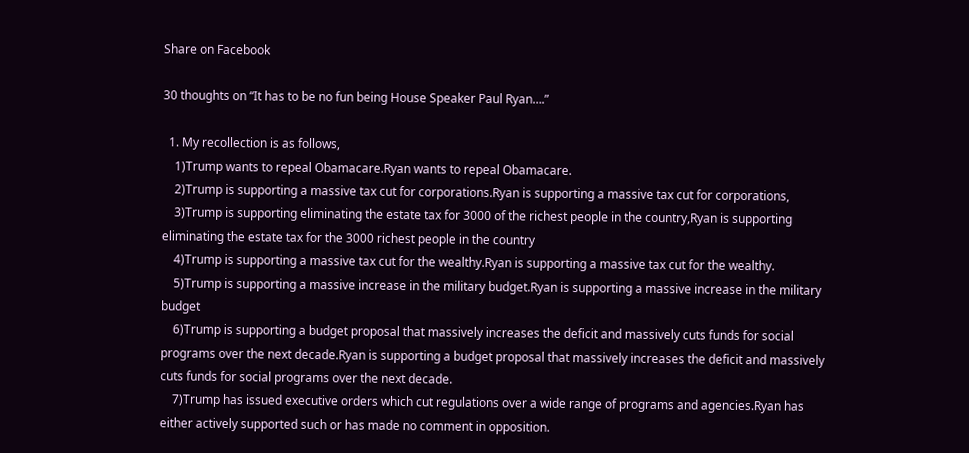Share on Facebook

30 thoughts on “It has to be no fun being House Speaker Paul Ryan….”

  1. My recollection is as follows,
    1)Trump wants to repeal Obamacare.Ryan wants to repeal Obamacare.
    2)Trump is supporting a massive tax cut for corporations.Ryan is supporting a massive tax cut for corporations,
    3)Trump is supporting eliminating the estate tax for 3000 of the richest people in the country,Ryan is supporting eliminating the estate tax for the 3000 richest people in the country
    4)Trump is supporting a massive tax cut for the wealthy.Ryan is supporting a massive tax cut for the wealthy.
    5)Trump is supporting a massive increase in the military budget.Ryan is supporting a massive increase in the military budget
    6)Trump is supporting a budget proposal that massively increases the deficit and massively cuts funds for social programs over the next decade.Ryan is supporting a budget proposal that massively increases the deficit and massively cuts funds for social programs over the next decade.
    7)Trump has issued executive orders which cut regulations over a wide range of programs and agencies.Ryan has either actively supported such or has made no comment in opposition.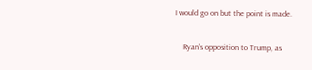I would go on but the point is made.

    Ryan’s opposition to Trump, as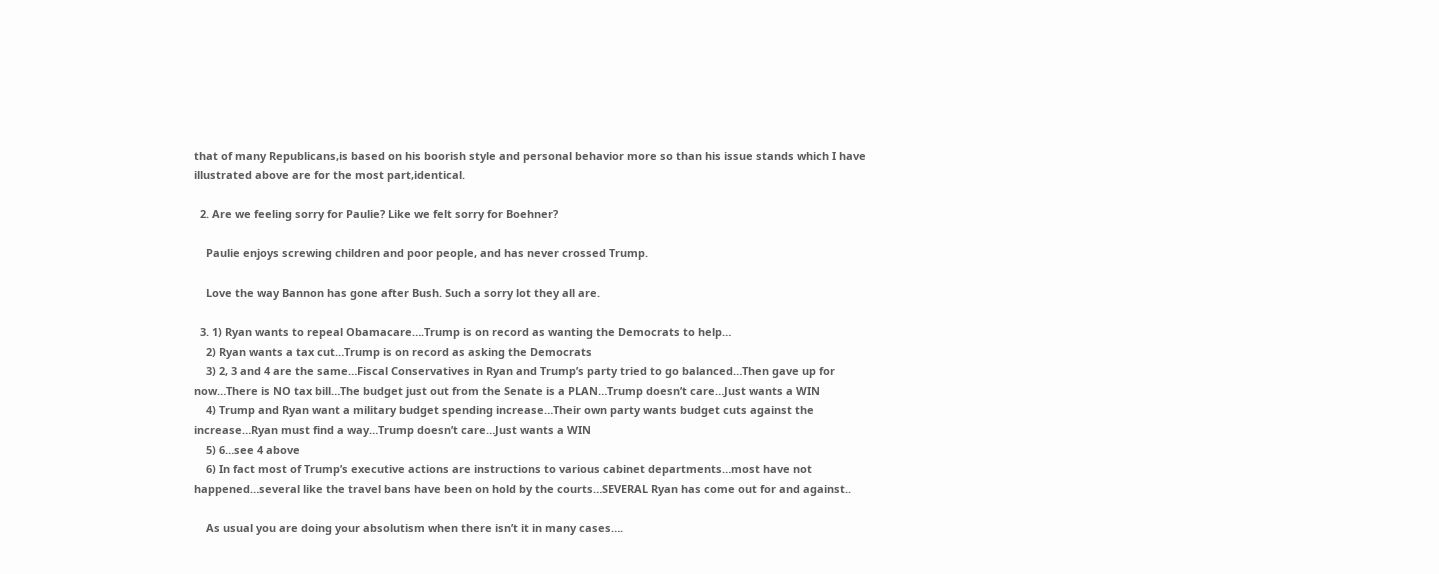that of many Republicans,is based on his boorish style and personal behavior more so than his issue stands which I have illustrated above are for the most part,identical.

  2. Are we feeling sorry for Paulie? Like we felt sorry for Boehner?

    Paulie enjoys screwing children and poor people, and has never crossed Trump.

    Love the way Bannon has gone after Bush. Such a sorry lot they all are.

  3. 1) Ryan wants to repeal Obamacare….Trump is on record as wanting the Democrats to help…
    2) Ryan wants a tax cut…Trump is on record as asking the Democrats
    3) 2, 3 and 4 are the same…Fiscal Conservatives in Ryan and Trump’s party tried to go balanced…Then gave up for now…There is NO tax bill…The budget just out from the Senate is a PLAN…Trump doesn’t care…Just wants a WIN
    4) Trump and Ryan want a military budget spending increase…Their own party wants budget cuts against the increase…Ryan must find a way…Trump doesn’t care…Just wants a WIN
    5) 6…see 4 above
    6) In fact most of Trump’s executive actions are instructions to various cabinet departments…most have not happened…several like the travel bans have been on hold by the courts…SEVERAL Ryan has come out for and against..

    As usual you are doing your absolutism when there isn’t it in many cases….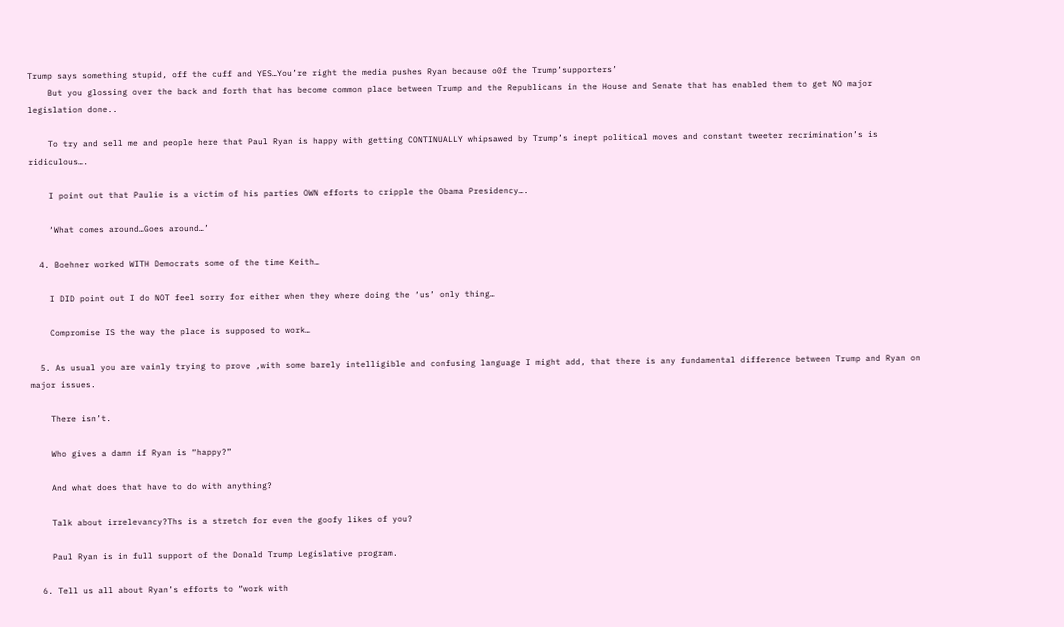Trump says something stupid, off the cuff and YES…You’re right the media pushes Ryan because o0f the Trump’supporters’
    But you glossing over the back and forth that has become common place between Trump and the Republicans in the House and Senate that has enabled them to get NO major legislation done..

    To try and sell me and people here that Paul Ryan is happy with getting CONTINUALLY whipsawed by Trump’s inept political moves and constant tweeter recrimination’s is ridiculous….

    I point out that Paulie is a victim of his parties OWN efforts to cripple the Obama Presidency….

    ‘What comes around…Goes around…’

  4. Boehner worked WITH Democrats some of the time Keith…

    I DID point out I do NOT feel sorry for either when they where doing the ‘us’ only thing…

    Compromise IS the way the place is supposed to work…

  5. As usual you are vainly trying to prove ,with some barely intelligible and confusing language I might add, that there is any fundamental difference between Trump and Ryan on major issues.

    There isn’t.

    Who gives a damn if Ryan is “happy?”

    And what does that have to do with anything?

    Talk about irrelevancy?Ths is a stretch for even the goofy likes of you?

    Paul Ryan is in full support of the Donald Trump Legislative program.

  6. Tell us all about Ryan’s efforts to “work with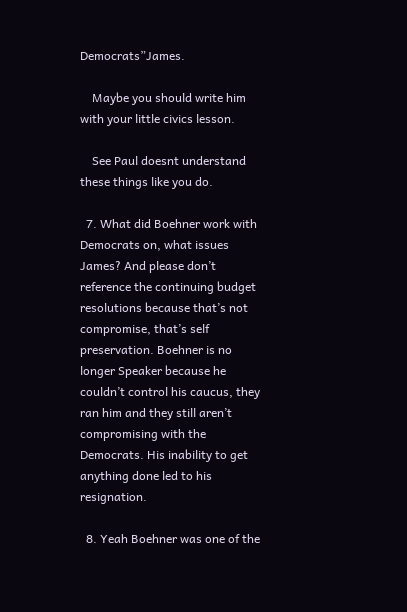Democrats”James.

    Maybe you should write him with your little civics lesson.

    See Paul doesnt understand these things like you do.

  7. What did Boehner work with Democrats on, what issues James? And please don’t reference the continuing budget resolutions because that’s not compromise, that’s self preservation. Boehner is no longer Speaker because he couldn’t control his caucus, they ran him and they still aren’t compromising with the Democrats. His inability to get anything done led to his resignation.

  8. Yeah Boehner was one of the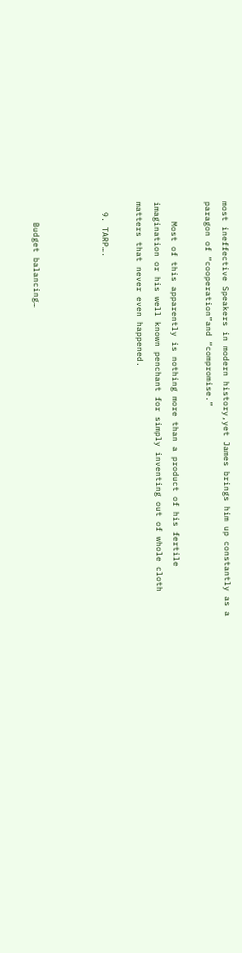most ineffective Speakers in modern history,yet James brings him up constantly as a paragon of “cooperation”and “compromise.”

    Most of this apparently is nothing more than a product of his fertile imagination or his well known penchant for simply inventing out of whole cloth matters that never even happened.

  9. TARP….



    Budget balancing…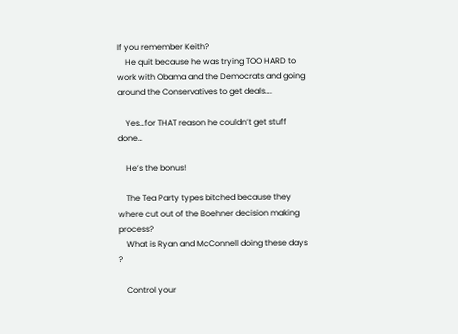If you remember Keith?
    He quit because he was trying TOO HARD to work with Obama and the Democrats and going around the Conservatives to get deals….

    Yes…for THAT reason he couldn’t get stuff done…

    He’s the bonus!

    The Tea Party types bitched because they where cut out of the Boehner decision making process?
    What is Ryan and McConnell doing these days ?

    Control your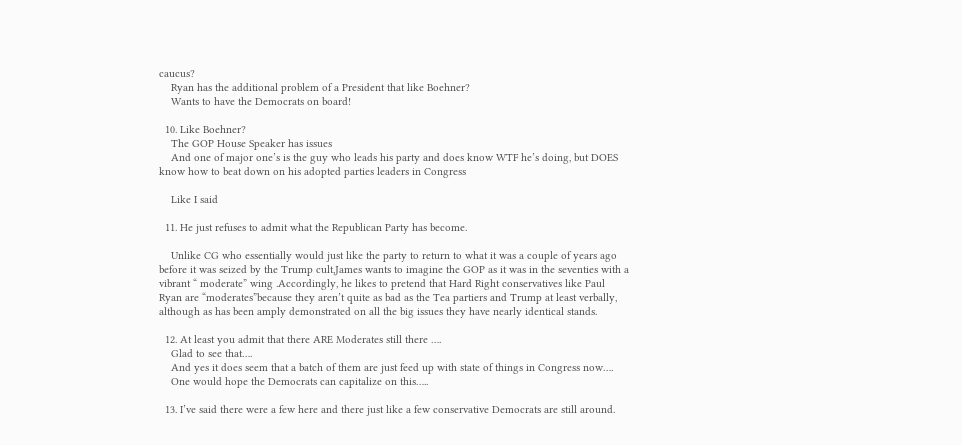caucus?
    Ryan has the additional problem of a President that like Boehner?
    Wants to have the Democrats on board!

  10. Like Boehner?
    The GOP House Speaker has issues
    And one of major one’s is the guy who leads his party and does know WTF he’s doing, but DOES know how to beat down on his adopted parties leaders in Congress

    Like I said

  11. He just refuses to admit what the Republican Party has become.

    Unlike CG who essentially would just like the party to return to what it was a couple of years ago before it was seized by the Trump cult,James wants to imagine the GOP as it was in the seventies with a vibrant “ moderate” wing .Accordingly, he likes to pretend that Hard Right conservatives like Paul Ryan are “moderates”because they aren’t quite as bad as the Tea partiers and Trump at least verbally, although as has been amply demonstrated on all the big issues they have nearly identical stands.

  12. At least you admit that there ARE Moderates still there ….
    Glad to see that….
    And yes it does seem that a batch of them are just feed up with state of things in Congress now….
    One would hope the Democrats can capitalize on this…..

  13. I’ve said there were a few here and there just like a few conservative Democrats are still around.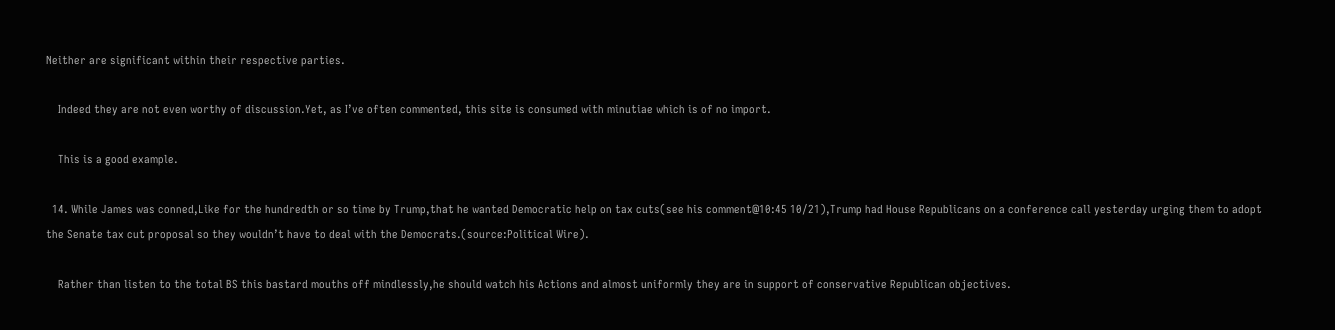Neither are significant within their respective parties.

    Indeed they are not even worthy of discussion.Yet, as I’ve often commented, this site is consumed with minutiae which is of no import.

    This is a good example.

  14. While James was conned,Like for the hundredth or so time by Trump,that he wanted Democratic help on tax cuts(see his comment@10:45 10/21),Trump had House Republicans on a conference call yesterday urging them to adopt the Senate tax cut proposal so they wouldn’t have to deal with the Democrats.(source:Political Wire).

    Rather than listen to the total BS this bastard mouths off mindlessly,he should watch his Actions and almost uniformly they are in support of conservative Republican objectives.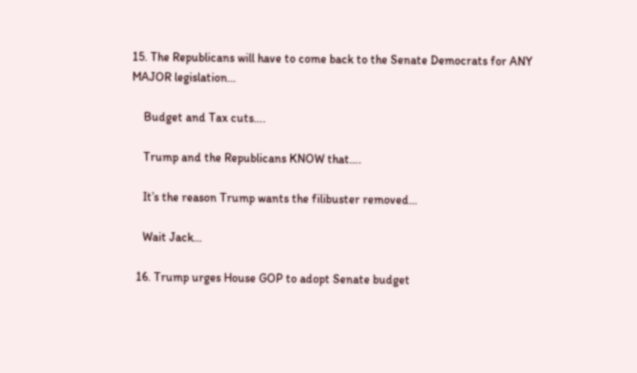15. The Republicans will have to come back to the Senate Democrats for ANY MAJOR legislation…

    Budget and Tax cuts….

    Trump and the Republicans KNOW that….

    It’s the reason Trump wants the filibuster removed…

    Wait Jack…

  16. Trump urges House GOP to adopt Senate budget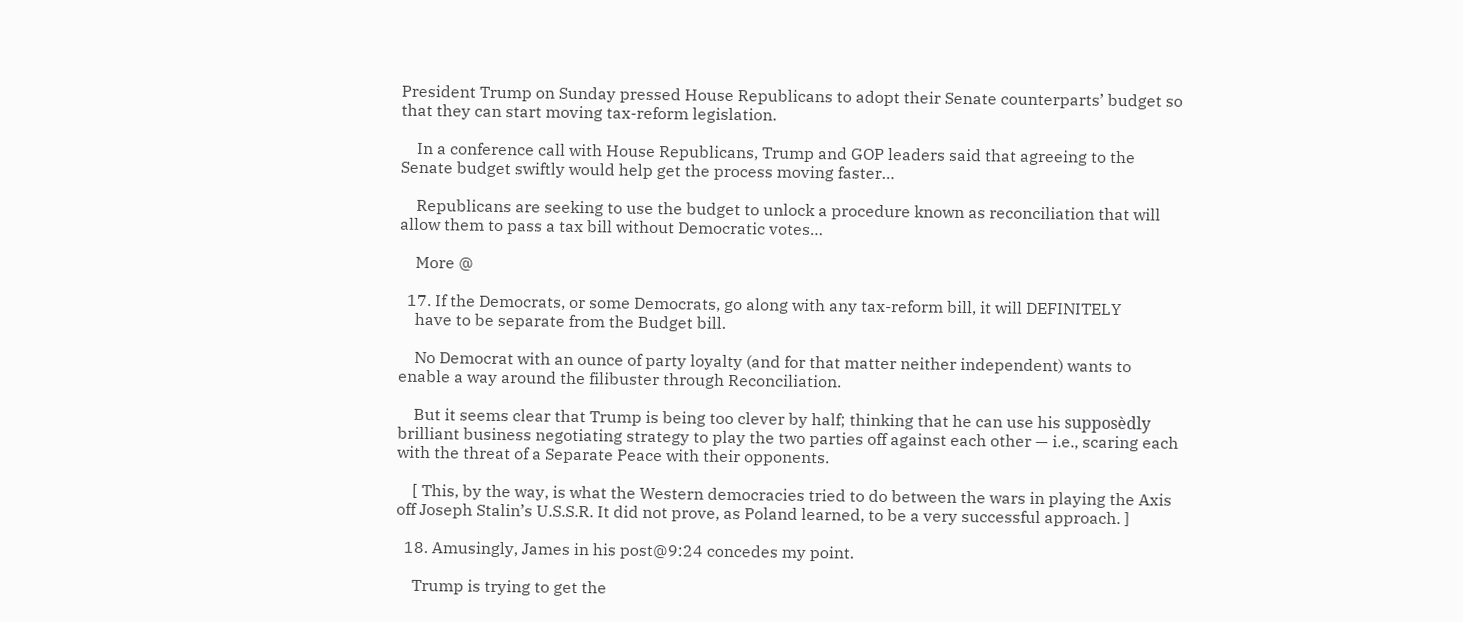President Trump on Sunday pressed House Republicans to adopt their Senate counterparts’ budget so that they can start moving tax-reform legislation.

    In a conference call with House Republicans, Trump and GOP leaders said that agreeing to the Senate budget swiftly would help get the process moving faster…

    Republicans are seeking to use the budget to unlock a procedure known as reconciliation that will allow them to pass a tax bill without Democratic votes…

    More @

  17. If the Democrats, or some Democrats, go along with any tax-reform bill, it will DEFINITELY
    have to be separate from the Budget bill.

    No Democrat with an ounce of party loyalty (and for that matter neither independent) wants to enable a way around the filibuster through Reconciliation.

    But it seems clear that Trump is being too clever by half; thinking that he can use his supposèdly brilliant business negotiating strategy to play the two parties off against each other — i.e., scaring each with the threat of a Separate Peace with their opponents.

    [ This, by the way, is what the Western democracies tried to do between the wars in playing the Axis off Joseph Stalin’s U.S.S.R. It did not prove, as Poland learned, to be a very successful approach. ]

  18. Amusingly, James in his post@9:24 concedes my point.

    Trump is trying to get the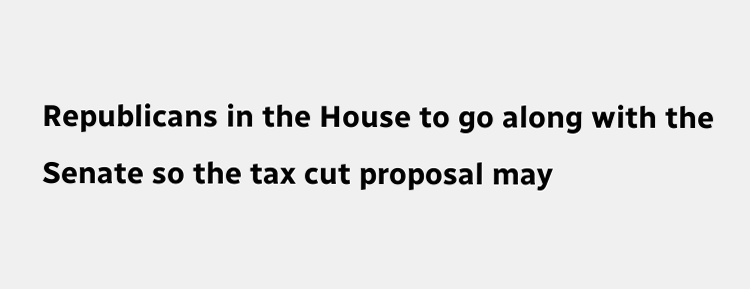Republicans in the House to go along with the Senate so the tax cut proposal may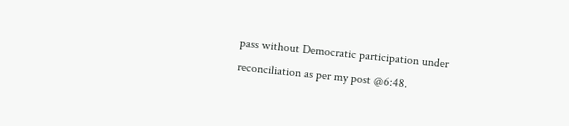pass without Democratic participation under reconciliation as per my post @6:48.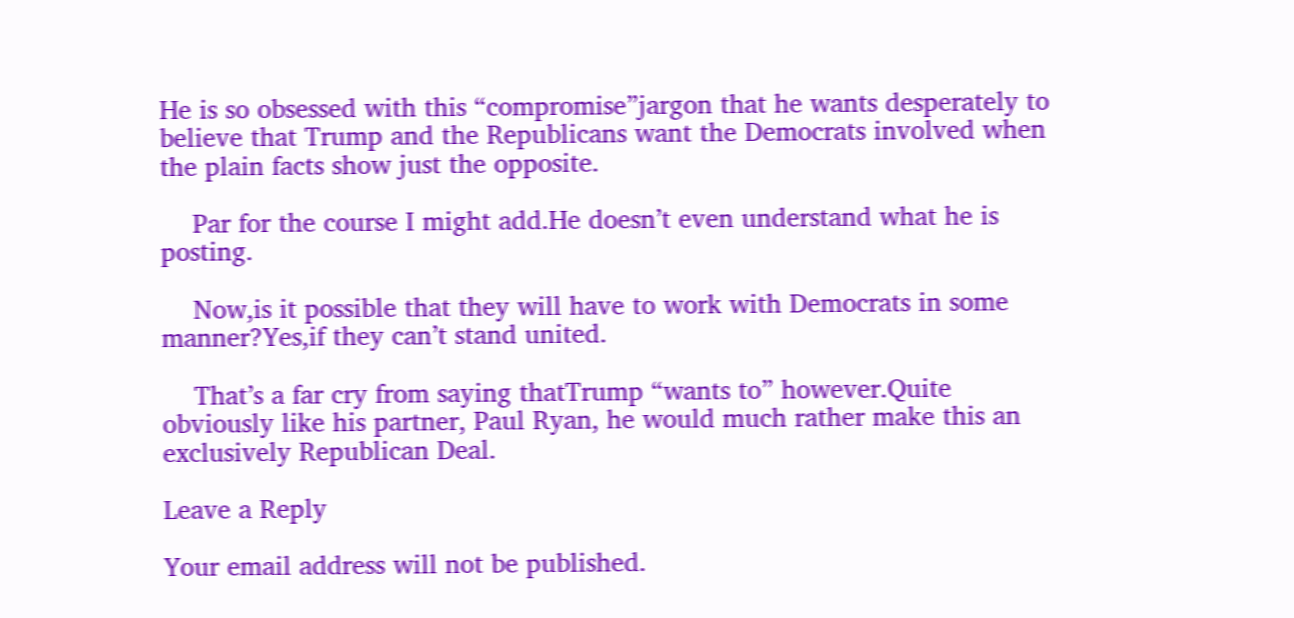He is so obsessed with this “compromise”jargon that he wants desperately to believe that Trump and the Republicans want the Democrats involved when the plain facts show just the opposite.

    Par for the course I might add.He doesn’t even understand what he is posting.

    Now,is it possible that they will have to work with Democrats in some manner?Yes,if they can’t stand united.

    That’s a far cry from saying thatTrump “wants to” however.Quite obviously like his partner, Paul Ryan, he would much rather make this an exclusively Republican Deal.

Leave a Reply

Your email address will not be published.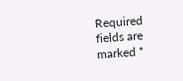Required fields are marked *